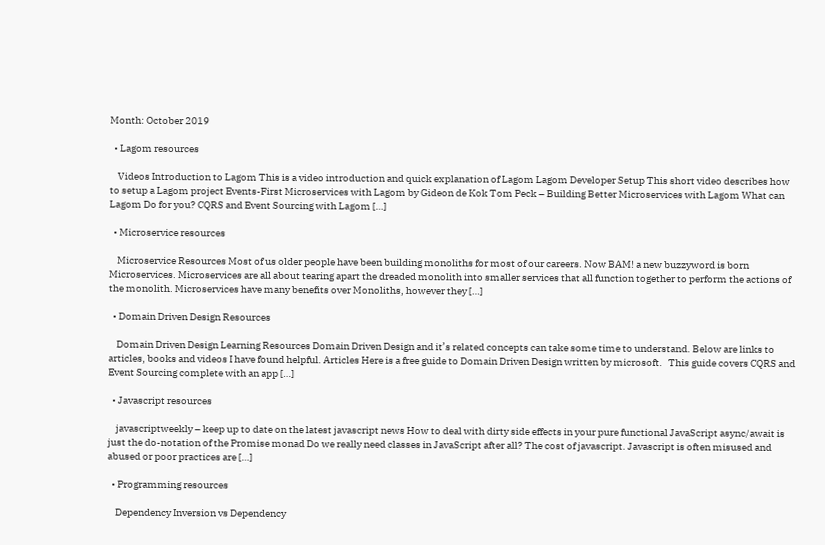Month: October 2019

  • Lagom resources

    Videos Introduction to Lagom This is a video introduction and quick explanation of Lagom Lagom Developer Setup This short video describes how to setup a Lagom project Events-First Microservices with Lagom by Gideon de Kok Tom Peck – Building Better Microservices with Lagom What can Lagom Do for you? CQRS and Event Sourcing with Lagom […]

  • Microservice resources

    Microservice Resources Most of us older people have been building monoliths for most of our careers. Now BAM! a new buzzyword is born Microservices. Microservices are all about tearing apart the dreaded monolith into smaller services that all function together to perform the actions of the monolith. Microservices have many benefits over Monoliths, however they […]

  • Domain Driven Design Resources

    Domain Driven Design Learning Resources Domain Driven Design and it’s related concepts can take some time to understand. Below are links to articles, books and videos I have found helpful. Articles Here is a free guide to Domain Driven Design written by microsoft.   This guide covers CQRS and Event Sourcing complete with an app […]

  • Javascript resources

    javascriptweekly – keep up to date on the latest javascript news How to deal with dirty side effects in your pure functional JavaScript async/await is just the do-notation of the Promise monad Do we really need classes in JavaScript after all? The cost of javascript. Javascript is often misused and abused or poor practices are […]

  • Programming resources

    Dependency Inversion vs Dependency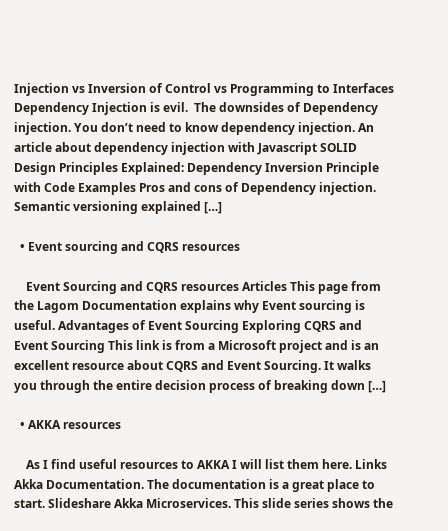Injection vs Inversion of Control vs Programming to Interfaces Dependency Injection is evil.  The downsides of Dependency injection. You don’t need to know dependency injection. An article about dependency injection with Javascript SOLID Design Principles Explained: Dependency Inversion Principle with Code Examples Pros and cons of Dependency injection. Semantic versioning explained […]

  • Event sourcing and CQRS resources

    Event Sourcing and CQRS resources Articles This page from the Lagom Documentation explains why Event sourcing is useful. Advantages of Event Sourcing Exploring CQRS and Event Sourcing This link is from a Microsoft project and is an excellent resource about CQRS and Event Sourcing. It walks you through the entire decision process of breaking down […]

  • AKKA resources

    As I find useful resources to AKKA I will list them here. Links Akka Documentation. The documentation is a great place to start. Slideshare Akka Microservices. This slide series shows the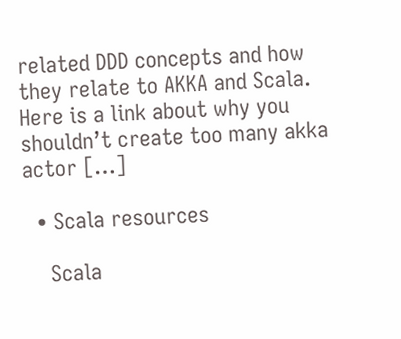related DDD concepts and how they relate to AKKA and Scala. Here is a link about why you shouldn’t create too many akka actor […]

  • Scala resources

    Scala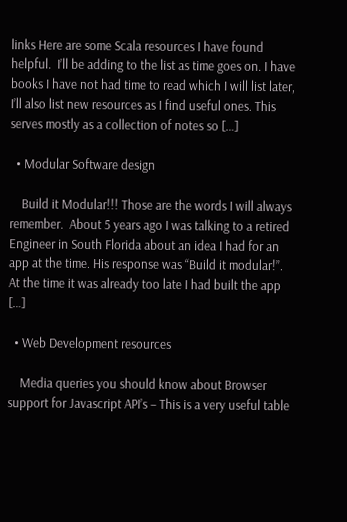links Here are some Scala resources I have found helpful.  I’ll be adding to the list as time goes on. I have books I have not had time to read which I will list later, I’ll also list new resources as I find useful ones. This serves mostly as a collection of notes so […]

  • Modular Software design

    Build it Modular!!! Those are the words I will always remember.  About 5 years ago I was talking to a retired Engineer in South Florida about an idea I had for an app at the time. His response was “Build it modular!”.  At the time it was already too late I had built the app […]

  • Web Development resources

    Media queries you should know about Browser support for Javascript API’s – This is a very useful table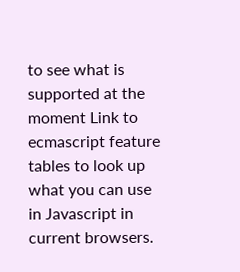to see what is supported at the moment Link to ecmascript feature tables to look up what you can use in Javascript in current browsers.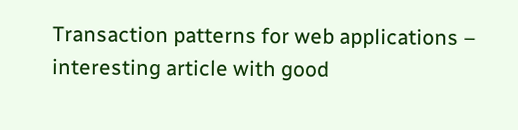Transaction patterns for web applications – interesting article with good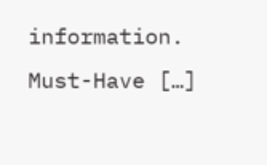information. Must-Have […]